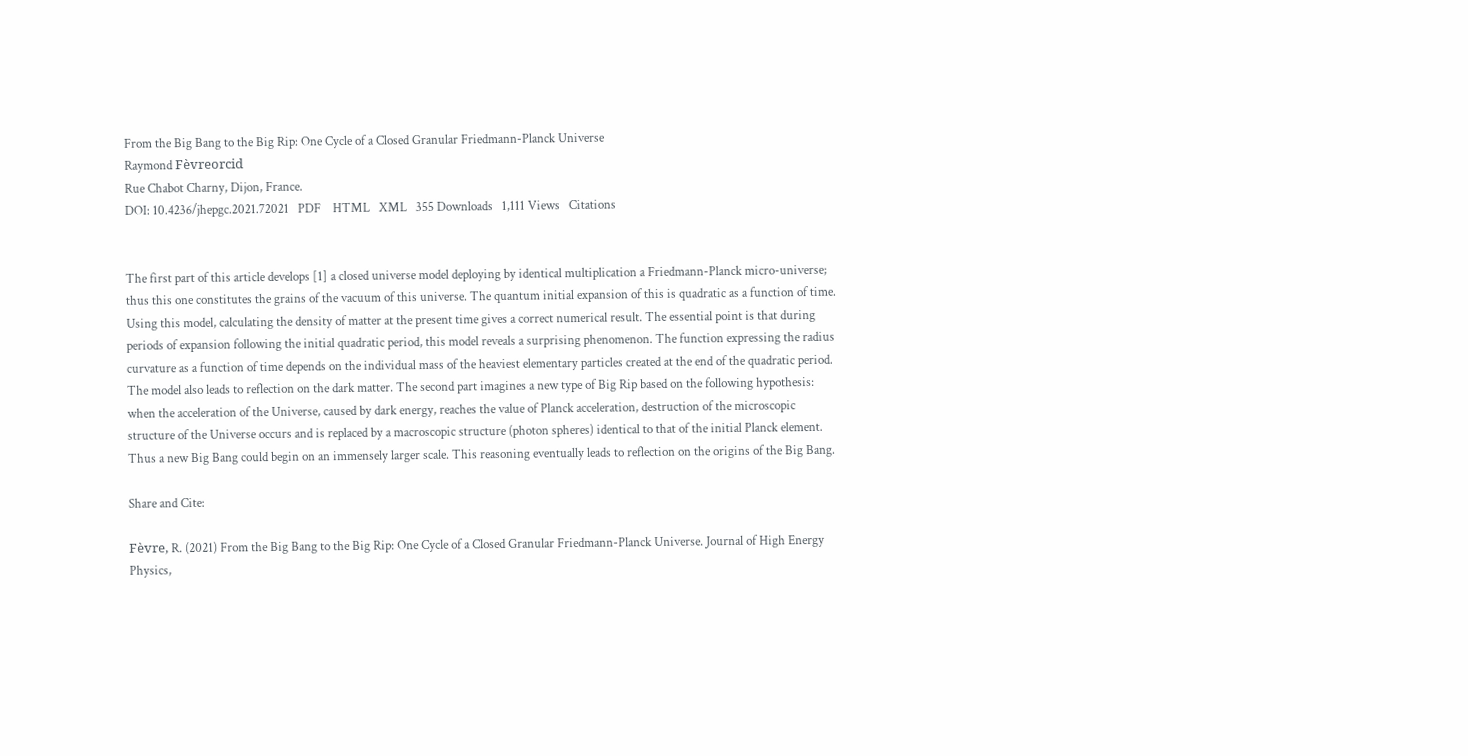From the Big Bang to the Big Rip: One Cycle of a Closed Granular Friedmann-Planck Universe
Raymond Fèvreorcid
Rue Chabot Charny, Dijon, France.
DOI: 10.4236/jhepgc.2021.72021   PDF    HTML   XML   355 Downloads   1,111 Views   Citations


The first part of this article develops [1] a closed universe model deploying by identical multiplication a Friedmann-Planck micro-universe; thus this one constitutes the grains of the vacuum of this universe. The quantum initial expansion of this is quadratic as a function of time. Using this model, calculating the density of matter at the present time gives a correct numerical result. The essential point is that during periods of expansion following the initial quadratic period, this model reveals a surprising phenomenon. The function expressing the radius curvature as a function of time depends on the individual mass of the heaviest elementary particles created at the end of the quadratic period. The model also leads to reflection on the dark matter. The second part imagines a new type of Big Rip based on the following hypothesis: when the acceleration of the Universe, caused by dark energy, reaches the value of Planck acceleration, destruction of the microscopic structure of the Universe occurs and is replaced by a macroscopic structure (photon spheres) identical to that of the initial Planck element. Thus a new Big Bang could begin on an immensely larger scale. This reasoning eventually leads to reflection on the origins of the Big Bang.

Share and Cite:

Fèvre, R. (2021) From the Big Bang to the Big Rip: One Cycle of a Closed Granular Friedmann-Planck Universe. Journal of High Energy Physics,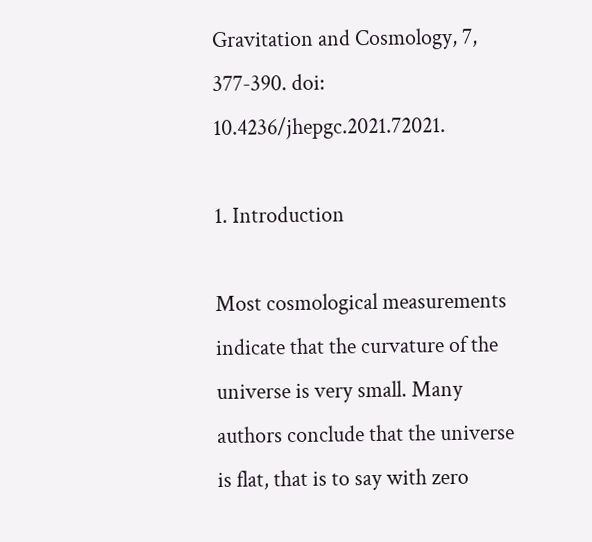Gravitation and Cosmology, 7, 377-390. doi: 10.4236/jhepgc.2021.72021.

1. Introduction

Most cosmological measurements indicate that the curvature of the universe is very small. Many authors conclude that the universe is flat, that is to say with zero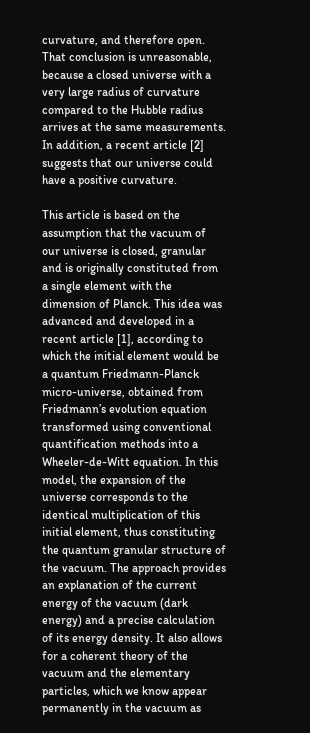curvature, and therefore open. That conclusion is unreasonable, because a closed universe with a very large radius of curvature compared to the Hubble radius arrives at the same measurements. In addition, a recent article [2] suggests that our universe could have a positive curvature.

This article is based on the assumption that the vacuum of our universe is closed, granular and is originally constituted from a single element with the dimension of Planck. This idea was advanced and developed in a recent article [1], according to which the initial element would be a quantum Friedmann-Planck micro-universe, obtained from Friedmann’s evolution equation transformed using conventional quantification methods into a Wheeler-de-Witt equation. In this model, the expansion of the universe corresponds to the identical multiplication of this initial element, thus constituting the quantum granular structure of the vacuum. The approach provides an explanation of the current energy of the vacuum (dark energy) and a precise calculation of its energy density. It also allows for a coherent theory of the vacuum and the elementary particles, which we know appear permanently in the vacuum as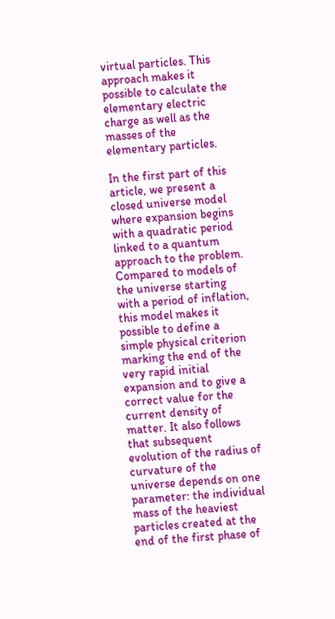virtual particles. This approach makes it possible to calculate the elementary electric charge as well as the masses of the elementary particles.

In the first part of this article, we present a closed universe model where expansion begins with a quadratic period linked to a quantum approach to the problem. Compared to models of the universe starting with a period of inflation, this model makes it possible to define a simple physical criterion marking the end of the very rapid initial expansion and to give a correct value for the current density of matter. It also follows that subsequent evolution of the radius of curvature of the universe depends on one parameter: the individual mass of the heaviest particles created at the end of the first phase of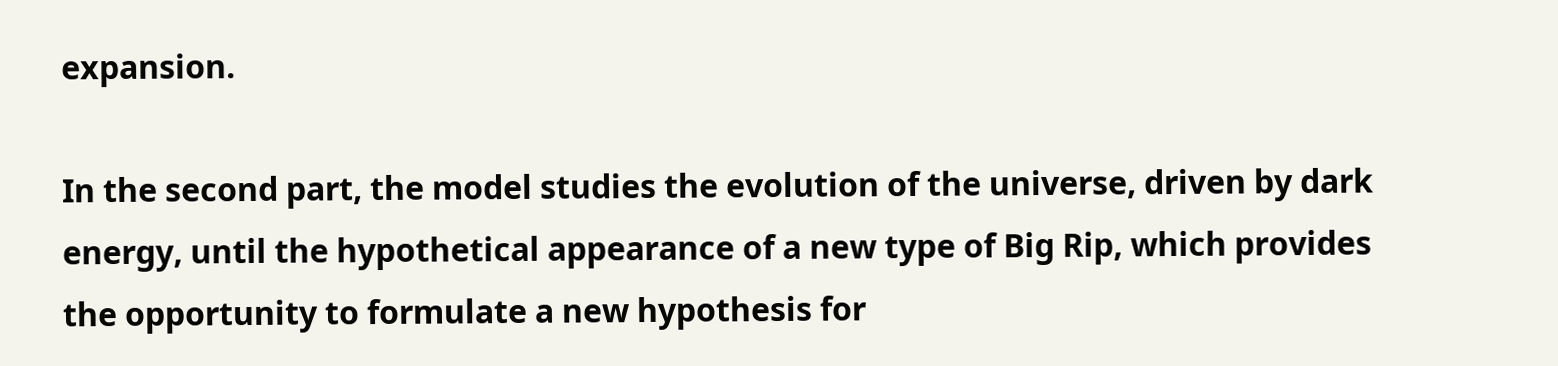expansion.

In the second part, the model studies the evolution of the universe, driven by dark energy, until the hypothetical appearance of a new type of Big Rip, which provides the opportunity to formulate a new hypothesis for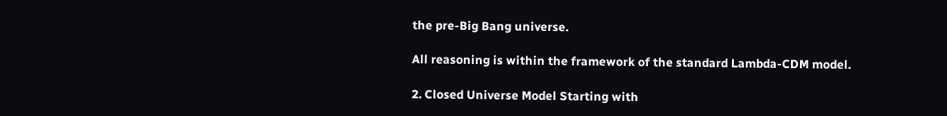the pre-Big Bang universe.

All reasoning is within the framework of the standard Lambda-CDM model.

2. Closed Universe Model Starting with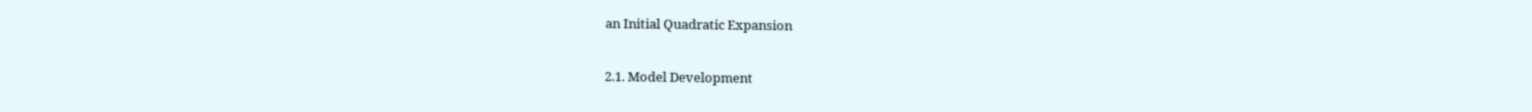an Initial Quadratic Expansion

2.1. Model Development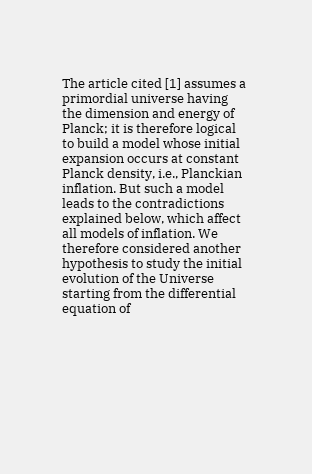The article cited [1] assumes a primordial universe having the dimension and energy of Planck; it is therefore logical to build a model whose initial expansion occurs at constant Planck density, i.e., Planckian inflation. But such a model leads to the contradictions explained below, which affect all models of inflation. We therefore considered another hypothesis to study the initial evolution of the Universe starting from the differential equation of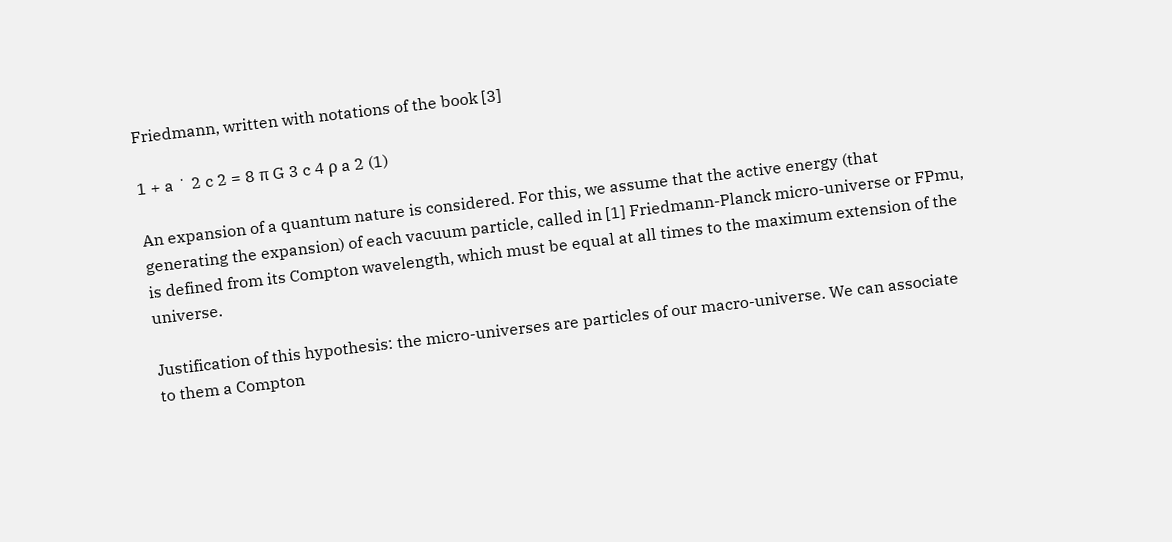Friedmann, written with notations of the book [3]

1 + a ˙ 2 c 2 = 8 π G 3 c 4 ρ a 2 (1)

An expansion of a quantum nature is considered. For this, we assume that the active energy (that generating the expansion) of each vacuum particle, called in [1] Friedmann-Planck micro-universe or FPmu, is defined from its Compton wavelength, which must be equal at all times to the maximum extension of the universe.

Justification of this hypothesis: the micro-universes are particles of our macro-universe. We can associate to them a Compton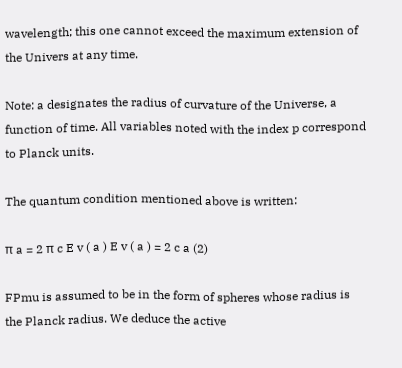wavelength; this one cannot exceed the maximum extension of the Univers at any time.

Note: a designates the radius of curvature of the Universe, a function of time. All variables noted with the index p correspond to Planck units.

The quantum condition mentioned above is written:

π a = 2 π c E v ( a ) E v ( a ) = 2 c a (2)

FPmu is assumed to be in the form of spheres whose radius is the Planck radius. We deduce the active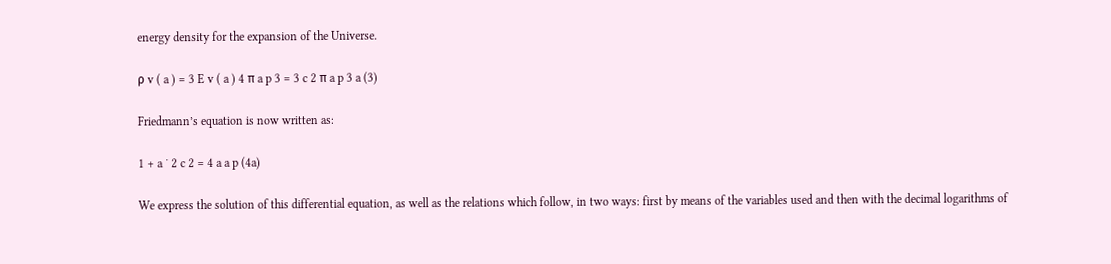energy density for the expansion of the Universe.

ρ v ( a ) = 3 E v ( a ) 4 π a p 3 = 3 c 2 π a p 3 a (3)

Friedmann’s equation is now written as:

1 + a ˙ 2 c 2 = 4 a a p (4a)

We express the solution of this differential equation, as well as the relations which follow, in two ways: first by means of the variables used and then with the decimal logarithms of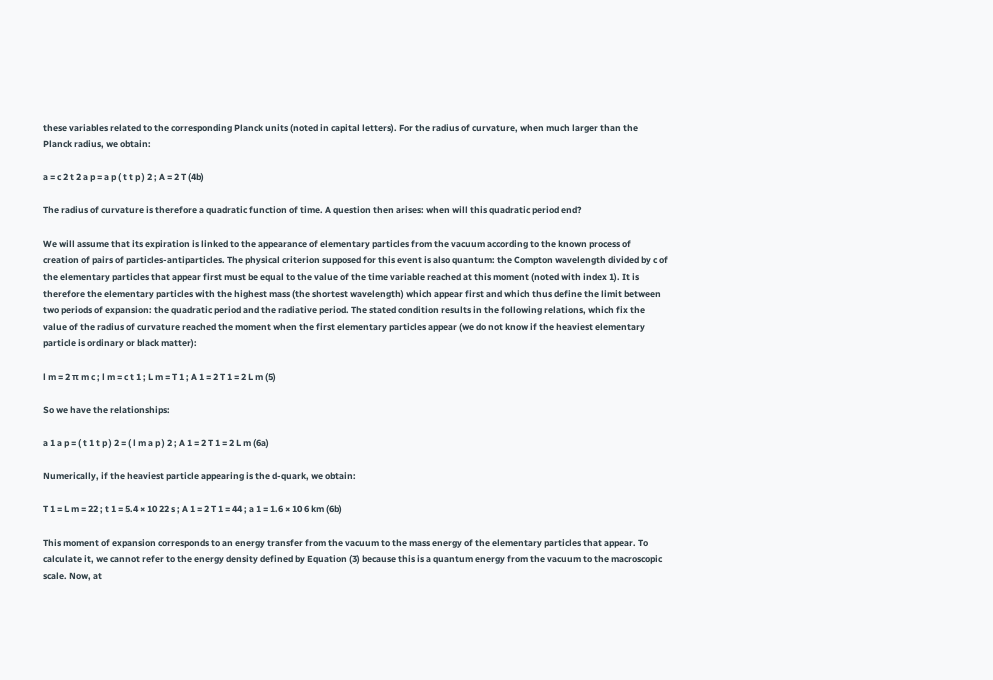these variables related to the corresponding Planck units (noted in capital letters). For the radius of curvature, when much larger than the Planck radius, we obtain:

a = c 2 t 2 a p = a p ( t t p ) 2 ; A = 2 T (4b)

The radius of curvature is therefore a quadratic function of time. A question then arises: when will this quadratic period end?

We will assume that its expiration is linked to the appearance of elementary particles from the vacuum according to the known process of creation of pairs of particles-antiparticles. The physical criterion supposed for this event is also quantum: the Compton wavelength divided by c of the elementary particles that appear first must be equal to the value of the time variable reached at this moment (noted with index 1). It is therefore the elementary particles with the highest mass (the shortest wavelength) which appear first and which thus define the limit between two periods of expansion: the quadratic period and the radiative period. The stated condition results in the following relations, which fix the value of the radius of curvature reached the moment when the first elementary particles appear (we do not know if the heaviest elementary particle is ordinary or black matter):

l m = 2 π m c ; l m = c t 1 ; L m = T 1 ; A 1 = 2 T 1 = 2 L m (5)

So we have the relationships:

a 1 a p = ( t 1 t p ) 2 = ( l m a p ) 2 ; A 1 = 2 T 1 = 2 L m (6a)

Numerically, if the heaviest particle appearing is the d-quark, we obtain:

T 1 = L m = 22 ; t 1 = 5.4 × 10 22 s ; A 1 = 2 T 1 = 44 ; a 1 = 1.6 × 10 6 km (6b)

This moment of expansion corresponds to an energy transfer from the vacuum to the mass energy of the elementary particles that appear. To calculate it, we cannot refer to the energy density defined by Equation (3) because this is a quantum energy from the vacuum to the macroscopic scale. Now, at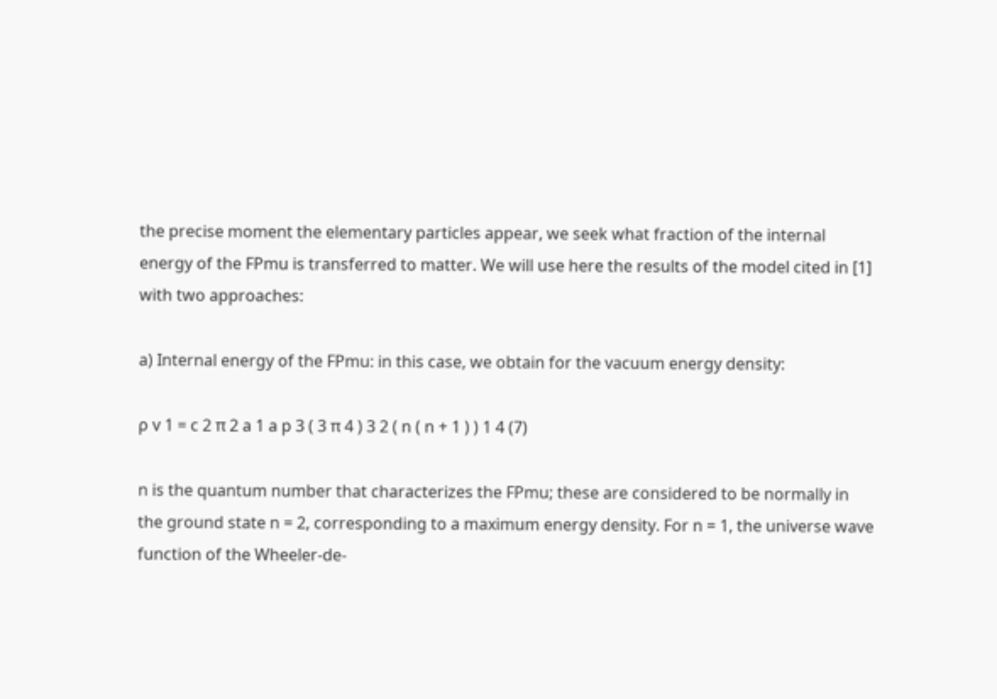the precise moment the elementary particles appear, we seek what fraction of the internal energy of the FPmu is transferred to matter. We will use here the results of the model cited in [1] with two approaches:

a) Internal energy of the FPmu: in this case, we obtain for the vacuum energy density:

ρ v 1 = c 2 π 2 a 1 a p 3 ( 3 π 4 ) 3 2 ( n ( n + 1 ) ) 1 4 (7)

n is the quantum number that characterizes the FPmu; these are considered to be normally in the ground state n = 2, corresponding to a maximum energy density. For n = 1, the universe wave function of the Wheeler-de-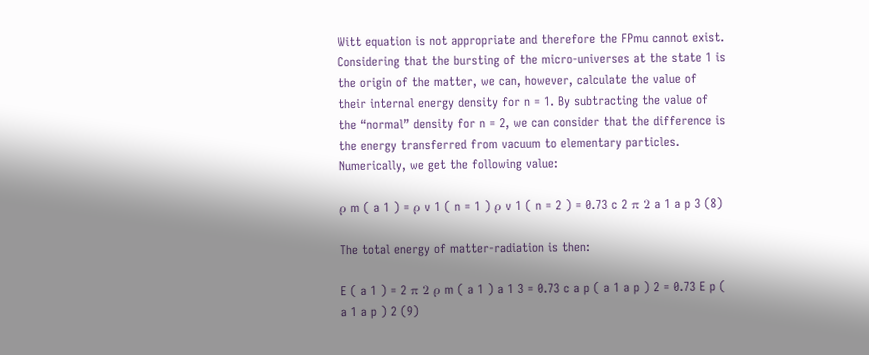Witt equation is not appropriate and therefore the FPmu cannot exist. Considering that the bursting of the micro-universes at the state 1 is the origin of the matter, we can, however, calculate the value of their internal energy density for n = 1. By subtracting the value of the “normal” density for n = 2, we can consider that the difference is the energy transferred from vacuum to elementary particles. Numerically, we get the following value:

ρ m ( a 1 ) = ρ v 1 ( n = 1 ) ρ v 1 ( n = 2 ) = 0.73 c 2 π 2 a 1 a p 3 (8)

The total energy of matter-radiation is then:

E ( a 1 ) = 2 π 2 ρ m ( a 1 ) a 1 3 = 0.73 c a p ( a 1 a p ) 2 = 0.73 E p ( a 1 a p ) 2 (9)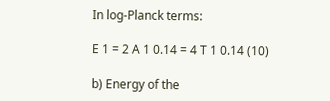In log-Planck terms:

E 1 = 2 A 1 0.14 = 4 T 1 0.14 (10)

b) Energy of the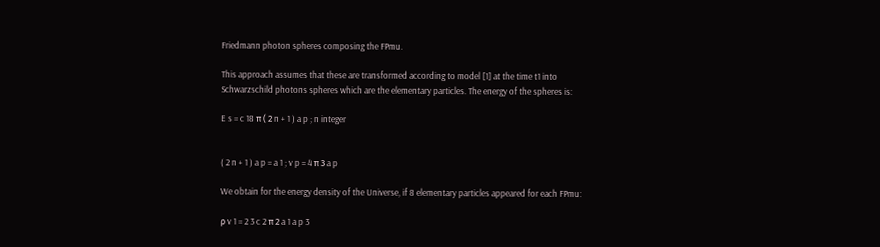Friedmann photon spheres composing the FPmu.

This approach assumes that these are transformed according to model [1] at the time t1 into Schwarzschild photons spheres which are the elementary particles. The energy of the spheres is:

E s = c 18 π ( 2 n + 1 ) a p ; n integer


( 2 n + 1 ) a p = a 1 ; v p = 4 π 3 a p

We obtain for the energy density of the Universe, if 8 elementary particles appeared for each FPmu:

ρ v 1 = 2 3 c 2 π 2 a 1 a p 3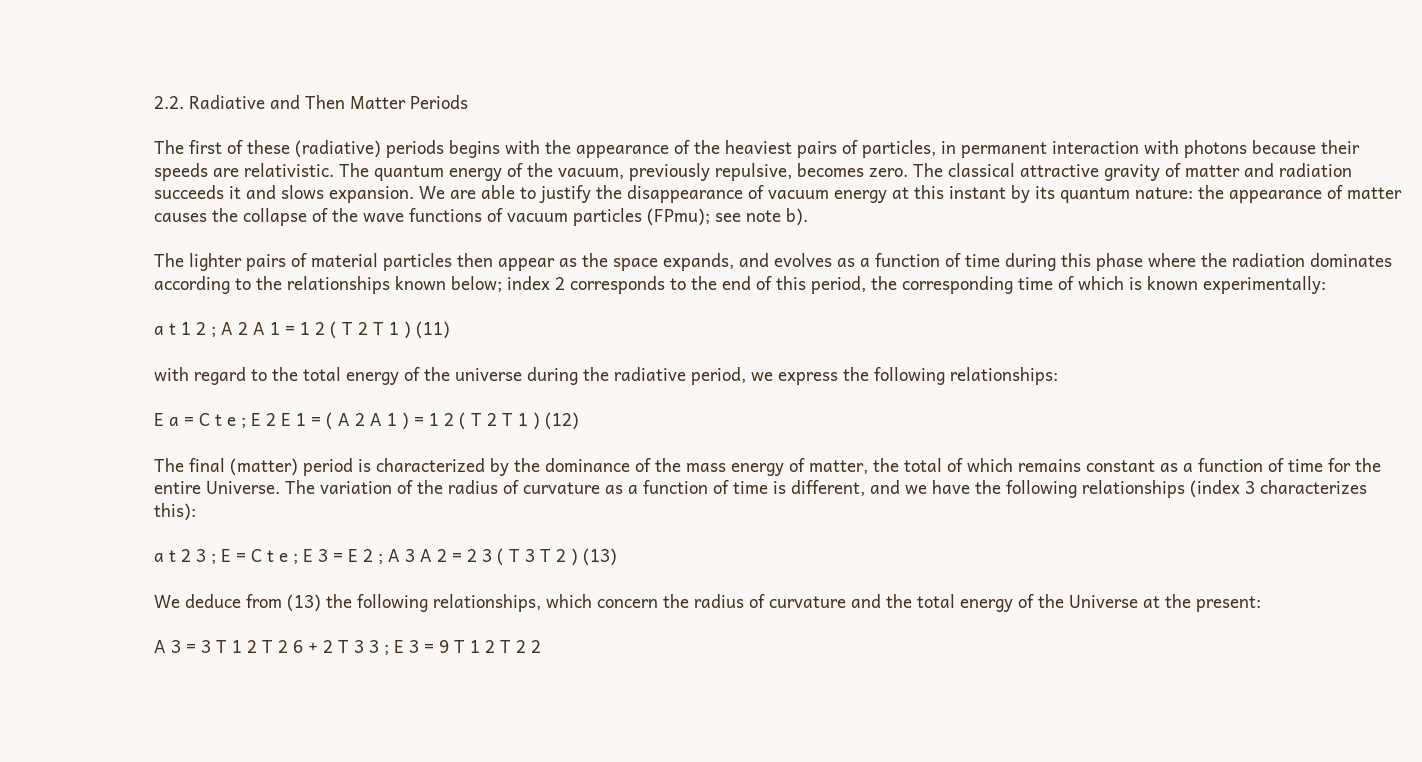2.2. Radiative and Then Matter Periods

The first of these (radiative) periods begins with the appearance of the heaviest pairs of particles, in permanent interaction with photons because their speeds are relativistic. The quantum energy of the vacuum, previously repulsive, becomes zero. The classical attractive gravity of matter and radiation succeeds it and slows expansion. We are able to justify the disappearance of vacuum energy at this instant by its quantum nature: the appearance of matter causes the collapse of the wave functions of vacuum particles (FPmu); see note b).

The lighter pairs of material particles then appear as the space expands, and evolves as a function of time during this phase where the radiation dominates according to the relationships known below; index 2 corresponds to the end of this period, the corresponding time of which is known experimentally:

a t 1 2 ; A 2 A 1 = 1 2 ( T 2 T 1 ) (11)

with regard to the total energy of the universe during the radiative period, we express the following relationships:

E a = C t e ; E 2 E 1 = ( A 2 A 1 ) = 1 2 ( T 2 T 1 ) (12)

The final (matter) period is characterized by the dominance of the mass energy of matter, the total of which remains constant as a function of time for the entire Universe. The variation of the radius of curvature as a function of time is different, and we have the following relationships (index 3 characterizes this):

a t 2 3 ; E = C t e ; E 3 = E 2 ; A 3 A 2 = 2 3 ( T 3 T 2 ) (13)

We deduce from (13) the following relationships, which concern the radius of curvature and the total energy of the Universe at the present:

A 3 = 3 T 1 2 T 2 6 + 2 T 3 3 ; E 3 = 9 T 1 2 T 2 2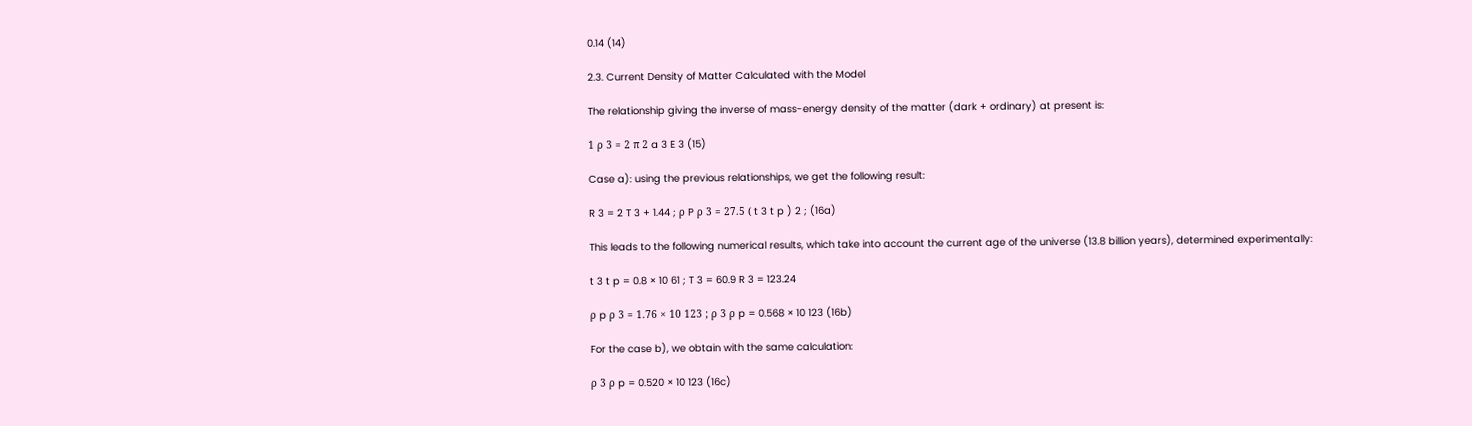0.14 (14)

2.3. Current Density of Matter Calculated with the Model

The relationship giving the inverse of mass-energy density of the matter (dark + ordinary) at present is:

1 ρ 3 = 2 π 2 a 3 E 3 (15)

Case a): using the previous relationships, we get the following result:

R 3 = 2 T 3 + 1.44 ; ρ P ρ 3 = 27.5 ( t 3 t p ) 2 ; (16a)

This leads to the following numerical results, which take into account the current age of the universe (13.8 billion years), determined experimentally:

t 3 t p = 0.8 × 10 61 ; T 3 = 60.9 R 3 = 123.24

ρ p ρ 3 = 1.76 × 10 123 ; ρ 3 ρ p = 0.568 × 10 123 (16b)

For the case b), we obtain with the same calculation:

ρ 3 ρ p = 0.520 × 10 123 (16c)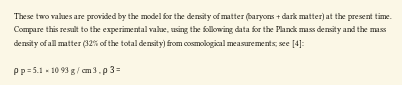These two values are provided by the model for the density of matter (baryons + dark matter) at the present time. Compare this result to the experimental value, using the following data for the Planck mass density and the mass density of all matter (32% of the total density) from cosmological measurements; see [4]:

ρ p = 5.1 × 10 93 g / cm 3 , ρ 3 =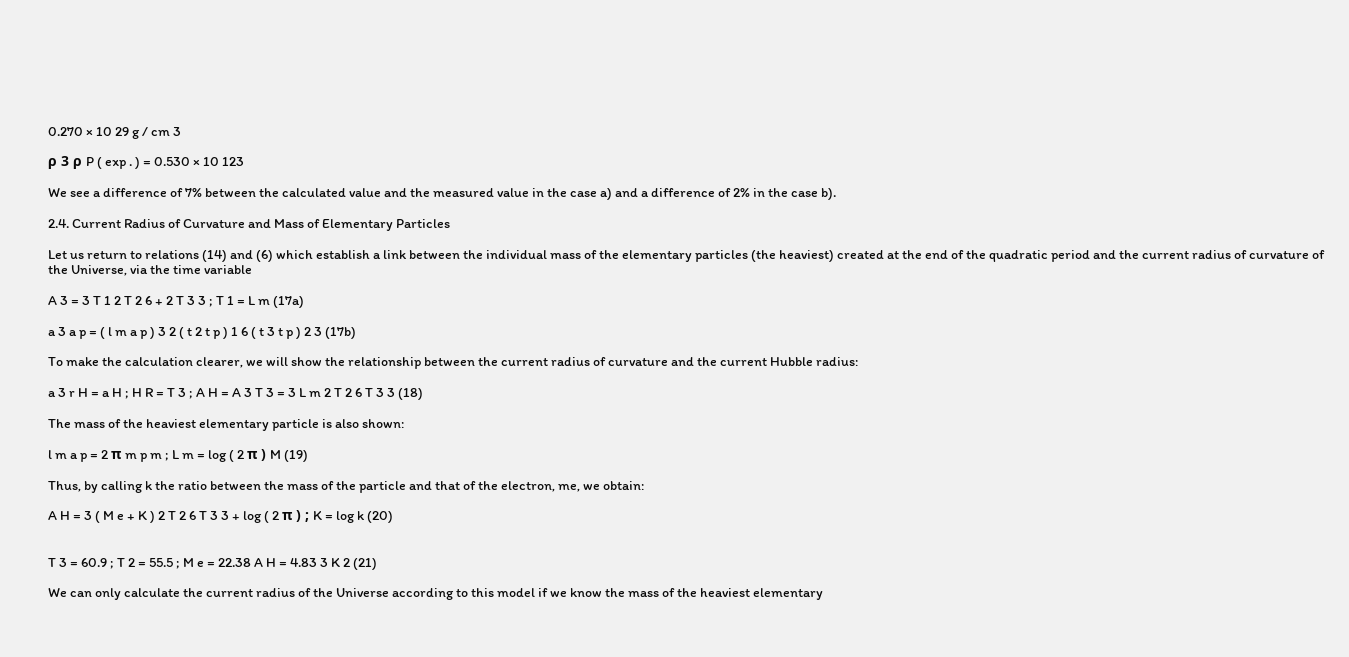0.270 × 10 29 g / cm 3

ρ 3 ρ P ( exp . ) = 0.530 × 10 123

We see a difference of 7% between the calculated value and the measured value in the case a) and a difference of 2% in the case b).

2.4. Current Radius of Curvature and Mass of Elementary Particles

Let us return to relations (14) and (6) which establish a link between the individual mass of the elementary particles (the heaviest) created at the end of the quadratic period and the current radius of curvature of the Universe, via the time variable

A 3 = 3 T 1 2 T 2 6 + 2 T 3 3 ; T 1 = L m (17a)

a 3 a p = ( l m a p ) 3 2 ( t 2 t p ) 1 6 ( t 3 t p ) 2 3 (17b)

To make the calculation clearer, we will show the relationship between the current radius of curvature and the current Hubble radius:

a 3 r H = a H ; H R = T 3 ; A H = A 3 T 3 = 3 L m 2 T 2 6 T 3 3 (18)

The mass of the heaviest elementary particle is also shown:

l m a p = 2 π m p m ; L m = log ( 2 π ) M (19)

Thus, by calling k the ratio between the mass of the particle and that of the electron, me, we obtain:

A H = 3 ( M e + K ) 2 T 2 6 T 3 3 + log ( 2 π ) ; K = log k (20)


T 3 = 60.9 ; T 2 = 55.5 ; M e = 22.38 A H = 4.83 3 K 2 (21)

We can only calculate the current radius of the Universe according to this model if we know the mass of the heaviest elementary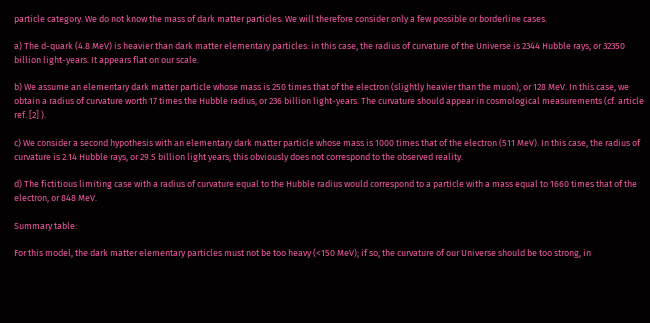particle category. We do not know the mass of dark matter particles. We will therefore consider only a few possible or borderline cases.

a) The d-quark (4.8 MeV) is heavier than dark matter elementary particles: in this case, the radius of curvature of the Universe is 2344 Hubble rays, or 32350 billion light-years. It appears flat on our scale.

b) We assume an elementary dark matter particle whose mass is 250 times that of the electron (slightly heavier than the muon), or 128 MeV. In this case, we obtain a radius of curvature worth 17 times the Hubble radius, or 236 billion light-years. The curvature should appear in cosmological measurements (cf. article ref. [2] ).

c) We consider a second hypothesis with an elementary dark matter particle whose mass is 1000 times that of the electron (511 MeV). In this case, the radius of curvature is 2.14 Hubble rays, or 29.5 billion light years; this obviously does not correspond to the observed reality.

d) The fictitious limiting case with a radius of curvature equal to the Hubble radius would correspond to a particle with a mass equal to 1660 times that of the electron, or 848 MeV.

Summary table:

For this model, the dark matter elementary particles must not be too heavy (<150 MeV); if so, the curvature of our Universe should be too strong, in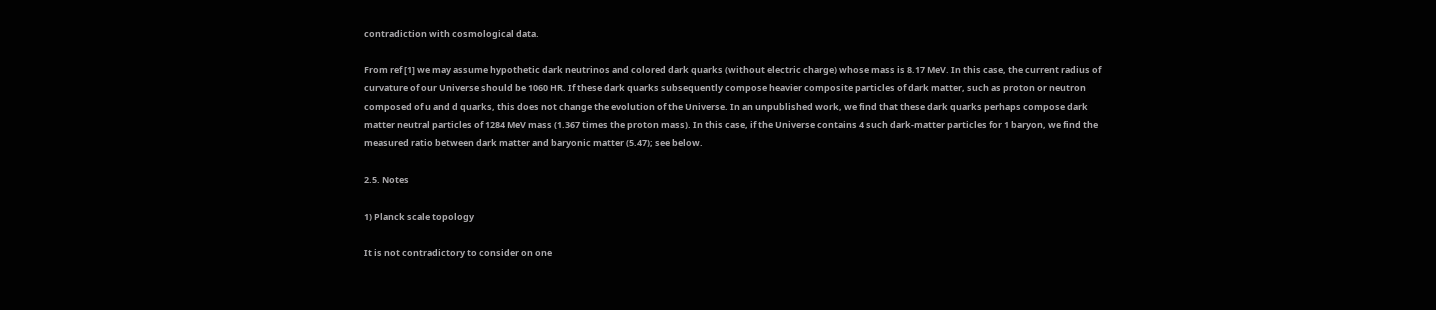contradiction with cosmological data.

From ref [1] we may assume hypothetic dark neutrinos and colored dark quarks (without electric charge) whose mass is 8.17 MeV. In this case, the current radius of curvature of our Universe should be 1060 HR. If these dark quarks subsequently compose heavier composite particles of dark matter, such as proton or neutron composed of u and d quarks, this does not change the evolution of the Universe. In an unpublished work, we find that these dark quarks perhaps compose dark matter neutral particles of 1284 MeV mass (1.367 times the proton mass). In this case, if the Universe contains 4 such dark-matter particles for 1 baryon, we find the measured ratio between dark matter and baryonic matter (5.47); see below.

2.5. Notes

1) Planck scale topology

It is not contradictory to consider on one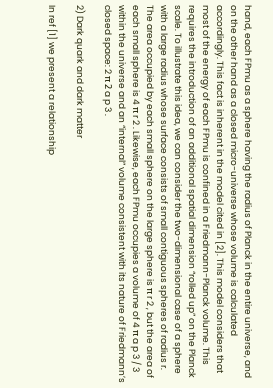hand, each FPmu as a sphere having the radius of Planck in the entire universe, and on the other hand as a closed micro-universe whose volume is calculated accordingly. This fact is inherent in the model cited in [2]. This model considers that most of the energy of each FPmu is confined in a Friedmann-Planck volume. This requires the introduction of an additional spatial dimension “rolled up” on the Planck scale. To illustrate this idea, we can consider the two-dimensional case of a sphere with a large radius whose surface consists of small contiguous spheres of radius r. The area occupied by each small sphere on the large sphere is π r 2 , but the area of each small sphere is 4 π r 2 . Likewise, each FPmu occupies a volume of 4 π a p 3 / 3 within the universe and an “internal” volume consistent with its nature of Friedmann’s closed space: 2 π 2 a p 3 .

2) Dark quark and dark matter

In ref [1] we present a relationship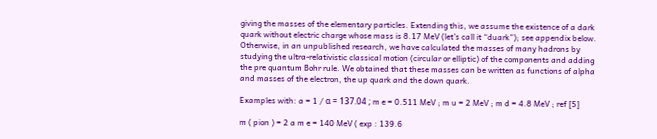giving the masses of the elementary particles. Extending this, we assume the existence of a dark quark without electric charge whose mass is 8.17 MeV (let’s call it “duark”); see appendix below. Otherwise, in an unpublished research, we have calculated the masses of many hadrons by studying the ultra-relativistic classical motion (circular or elliptic) of the components and adding the pre quantum Bohr rule. We obtained that these masses can be written as functions of alpha and masses of the electron, the up quark and the down quark.

Examples with: a = 1 / α = 137.04 ; m e = 0.511 MeV ; m u = 2 MeV ; m d = 4.8 MeV ; ref [5]

m ( pion ) = 2 a m e = 140 MeV ( exp : 139.6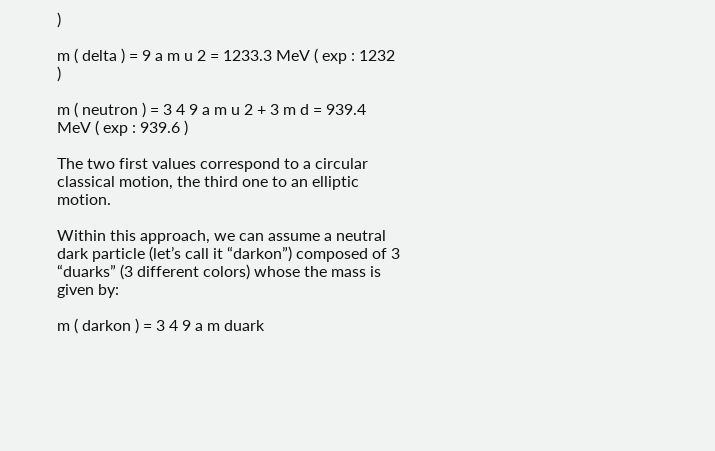)

m ( delta ) = 9 a m u 2 = 1233.3 MeV ( exp : 1232 )

m ( neutron ) = 3 4 9 a m u 2 + 3 m d = 939.4 MeV ( exp : 939.6 )

The two first values correspond to a circular classical motion, the third one to an elliptic motion.

Within this approach, we can assume a neutral dark particle (let’s call it “darkon”) composed of 3 “duarks” (3 different colors) whose the mass is given by:

m ( darkon ) = 3 4 9 a m duark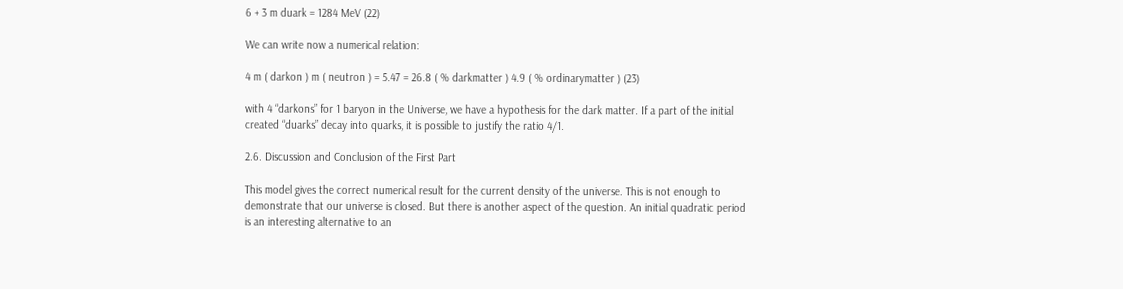6 + 3 m duark = 1284 MeV (22)

We can write now a numerical relation:

4 m ( darkon ) m ( neutron ) = 5.47 = 26.8 ( % darkmatter ) 4.9 ( % ordinarymatter ) (23)

with 4 “darkons” for 1 baryon in the Universe, we have a hypothesis for the dark matter. If a part of the initial created “duarks” decay into quarks, it is possible to justify the ratio 4/1.

2.6. Discussion and Conclusion of the First Part

This model gives the correct numerical result for the current density of the universe. This is not enough to demonstrate that our universe is closed. But there is another aspect of the question. An initial quadratic period is an interesting alternative to an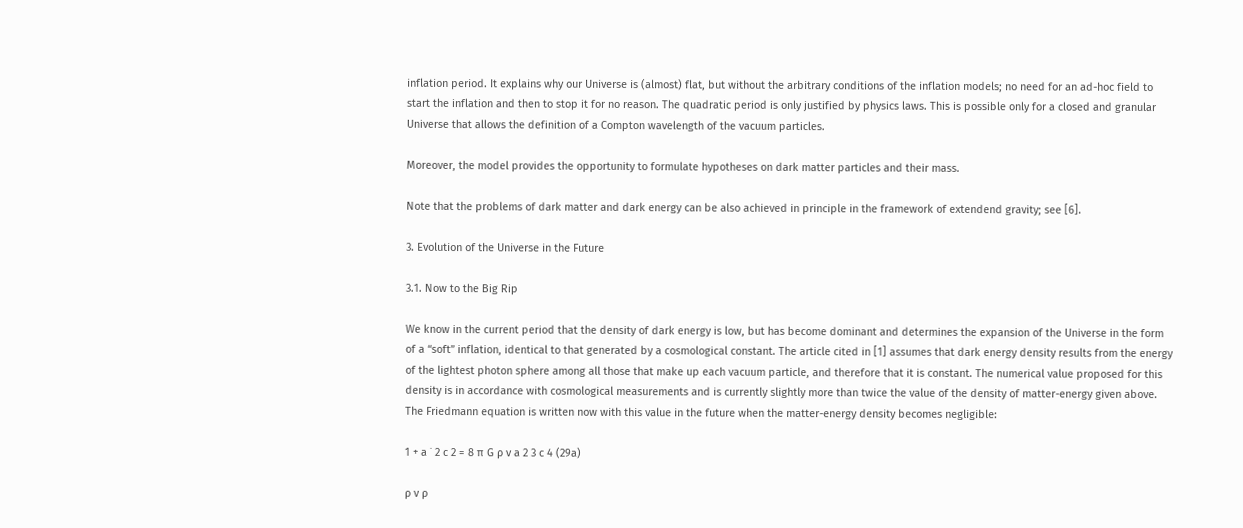inflation period. It explains why our Universe is (almost) flat, but without the arbitrary conditions of the inflation models; no need for an ad-hoc field to start the inflation and then to stop it for no reason. The quadratic period is only justified by physics laws. This is possible only for a closed and granular Universe that allows the definition of a Compton wavelength of the vacuum particles.

Moreover, the model provides the opportunity to formulate hypotheses on dark matter particles and their mass.

Note that the problems of dark matter and dark energy can be also achieved in principle in the framework of extendend gravity; see [6].

3. Evolution of the Universe in the Future

3.1. Now to the Big Rip

We know in the current period that the density of dark energy is low, but has become dominant and determines the expansion of the Universe in the form of a “soft” inflation, identical to that generated by a cosmological constant. The article cited in [1] assumes that dark energy density results from the energy of the lightest photon sphere among all those that make up each vacuum particle, and therefore that it is constant. The numerical value proposed for this density is in accordance with cosmological measurements and is currently slightly more than twice the value of the density of matter-energy given above. The Friedmann equation is written now with this value in the future when the matter-energy density becomes negligible:

1 + a ˙ 2 c 2 = 8 π G ρ v a 2 3 c 4 (29a)

ρ v ρ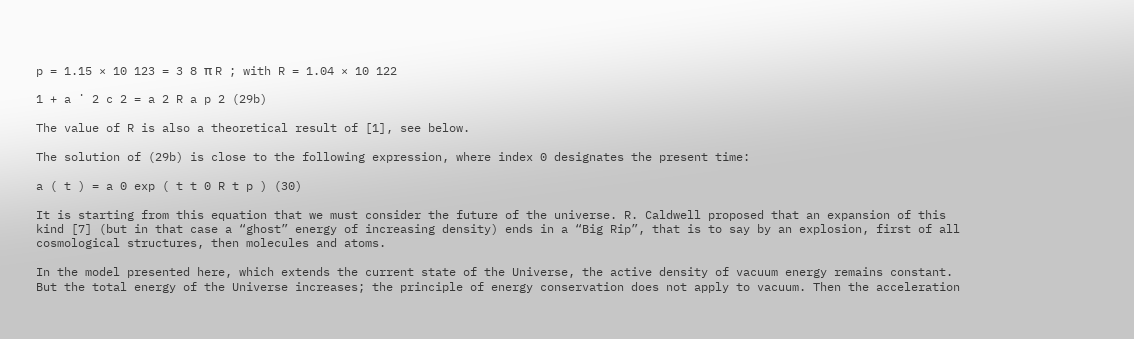p = 1.15 × 10 123 = 3 8 π R ; with R = 1.04 × 10 122

1 + a ˙ 2 c 2 = a 2 R a p 2 (29b)

The value of R is also a theoretical result of [1], see below.

The solution of (29b) is close to the following expression, where index 0 designates the present time:

a ( t ) = a 0 exp ( t t 0 R t p ) (30)

It is starting from this equation that we must consider the future of the universe. R. Caldwell proposed that an expansion of this kind [7] (but in that case a “ghost” energy of increasing density) ends in a “Big Rip”, that is to say by an explosion, first of all cosmological structures, then molecules and atoms.

In the model presented here, which extends the current state of the Universe, the active density of vacuum energy remains constant. But the total energy of the Universe increases; the principle of energy conservation does not apply to vacuum. Then the acceleration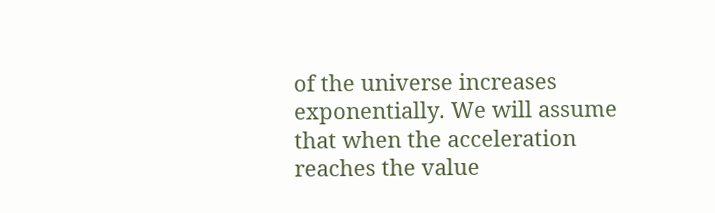of the universe increases exponentially. We will assume that when the acceleration reaches the value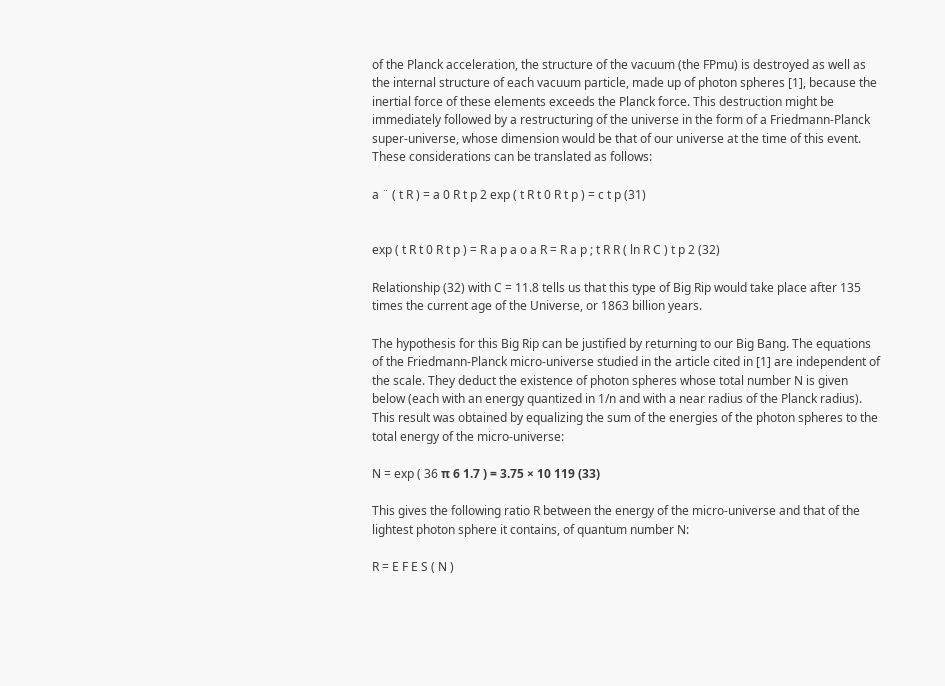of the Planck acceleration, the structure of the vacuum (the FPmu) is destroyed as well as the internal structure of each vacuum particle, made up of photon spheres [1], because the inertial force of these elements exceeds the Planck force. This destruction might be immediately followed by a restructuring of the universe in the form of a Friedmann-Planck super-universe, whose dimension would be that of our universe at the time of this event. These considerations can be translated as follows:

a ¨ ( t R ) = a 0 R t p 2 exp ( t R t 0 R t p ) = c t p (31)


exp ( t R t 0 R t p ) = R a p a o a R = R a p ; t R R ( ln R C ) t p 2 (32)

Relationship (32) with C = 11.8 tells us that this type of Big Rip would take place after 135 times the current age of the Universe, or 1863 billion years.

The hypothesis for this Big Rip can be justified by returning to our Big Bang. The equations of the Friedmann-Planck micro-universe studied in the article cited in [1] are independent of the scale. They deduct the existence of photon spheres whose total number N is given below (each with an energy quantized in 1/n and with a near radius of the Planck radius). This result was obtained by equalizing the sum of the energies of the photon spheres to the total energy of the micro-universe:

N = exp ( 36 π 6 1.7 ) = 3.75 × 10 119 (33)

This gives the following ratio R between the energy of the micro-universe and that of the lightest photon sphere it contains, of quantum number N:

R = E F E S ( N )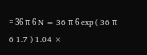= 36 π 6 N = 36 π 6 exp ( 36 π 6 1.7 ) 1.04 ×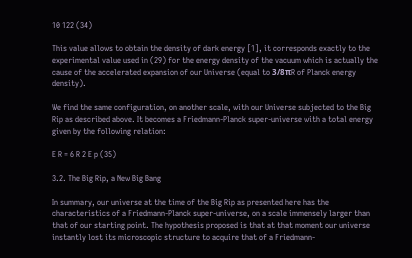10 122 (34)

This value allows to obtain the density of dark energy [1], it corresponds exactly to the experimental value used in (29) for the energy density of the vacuum which is actually the cause of the accelerated expansion of our Universe (equal to 3/8πR of Planck energy density).

We find the same configuration, on another scale, with our Universe subjected to the Big Rip as described above. It becomes a Friedmann-Planck super-universe with a total energy given by the following relation:

E R = 6 R 2 E p (35)

3.2. The Big Rip, a New Big Bang

In summary, our universe at the time of the Big Rip as presented here has the characteristics of a Friedmann-Planck super-universe, on a scale immensely larger than that of our starting point. The hypothesis proposed is that at that moment our universe instantly lost its microscopic structure to acquire that of a Friedmann-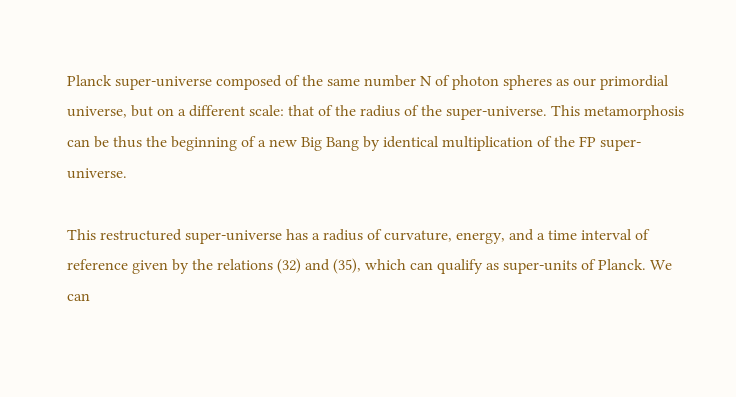Planck super-universe composed of the same number N of photon spheres as our primordial universe, but on a different scale: that of the radius of the super-universe. This metamorphosis can be thus the beginning of a new Big Bang by identical multiplication of the FP super-universe.

This restructured super-universe has a radius of curvature, energy, and a time interval of reference given by the relations (32) and (35), which can qualify as super-units of Planck. We can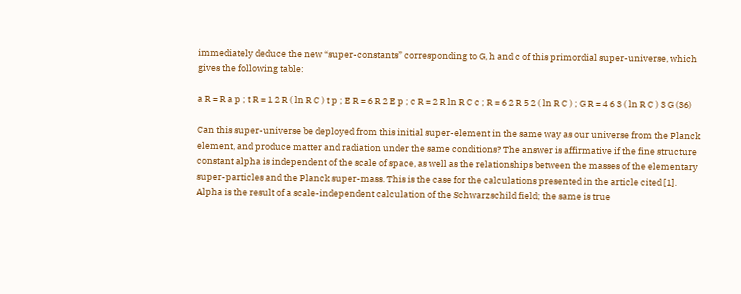immediately deduce the new “super-constants” corresponding to G, h and c of this primordial super-universe, which gives the following table:

a R = R a p ; t R = 1 2 R ( ln R C ) t p ; E R = 6 R 2 E p ; c R = 2 R ln R C c ; R = 6 2 R 5 2 ( ln R C ) ; G R = 4 6 3 ( ln R C ) 3 G (36)

Can this super-universe be deployed from this initial super-element in the same way as our universe from the Planck element, and produce matter and radiation under the same conditions? The answer is affirmative if the fine structure constant alpha is independent of the scale of space, as well as the relationships between the masses of the elementary super-particles and the Planck super-mass. This is the case for the calculations presented in the article cited [1]. Alpha is the result of a scale-independent calculation of the Schwarzschild field; the same is true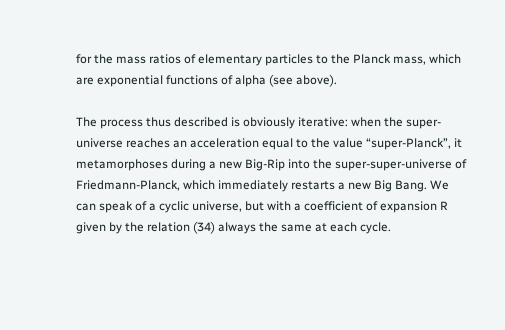for the mass ratios of elementary particles to the Planck mass, which are exponential functions of alpha (see above).

The process thus described is obviously iterative: when the super-universe reaches an acceleration equal to the value “super-Planck”, it metamorphoses during a new Big-Rip into the super-super-universe of Friedmann-Planck, which immediately restarts a new Big Bang. We can speak of a cyclic universe, but with a coefficient of expansion R given by the relation (34) always the same at each cycle.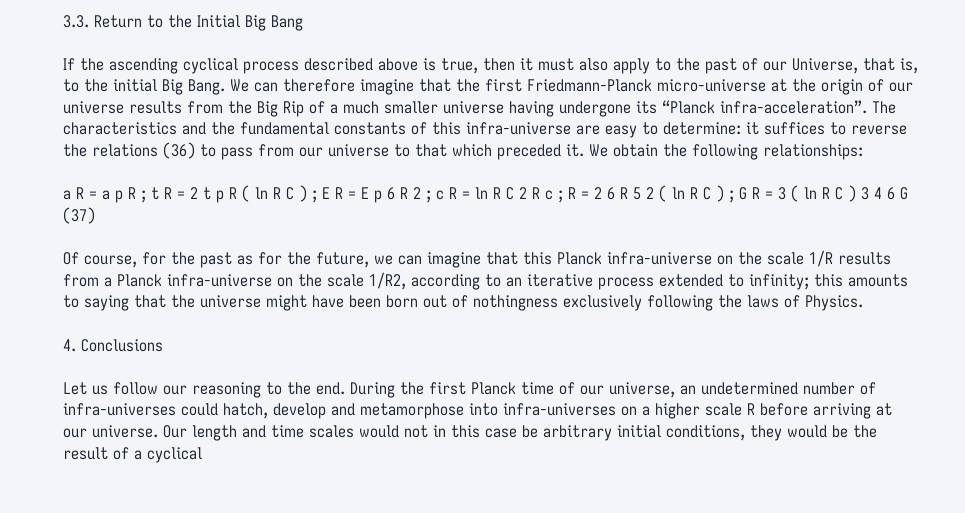3.3. Return to the Initial Big Bang

If the ascending cyclical process described above is true, then it must also apply to the past of our Universe, that is, to the initial Big Bang. We can therefore imagine that the first Friedmann-Planck micro-universe at the origin of our universe results from the Big Rip of a much smaller universe having undergone its “Planck infra-acceleration”. The characteristics and the fundamental constants of this infra-universe are easy to determine: it suffices to reverse the relations (36) to pass from our universe to that which preceded it. We obtain the following relationships:

a R = a p R ; t R = 2 t p R ( ln R C ) ; E R = E p 6 R 2 ; c R = ln R C 2 R c ; R = 2 6 R 5 2 ( ln R C ) ; G R = 3 ( ln R C ) 3 4 6 G (37)

Of course, for the past as for the future, we can imagine that this Planck infra-universe on the scale 1/R results from a Planck infra-universe on the scale 1/R2, according to an iterative process extended to infinity; this amounts to saying that the universe might have been born out of nothingness exclusively following the laws of Physics.

4. Conclusions

Let us follow our reasoning to the end. During the first Planck time of our universe, an undetermined number of infra-universes could hatch, develop and metamorphose into infra-universes on a higher scale R before arriving at our universe. Our length and time scales would not in this case be arbitrary initial conditions, they would be the result of a cyclical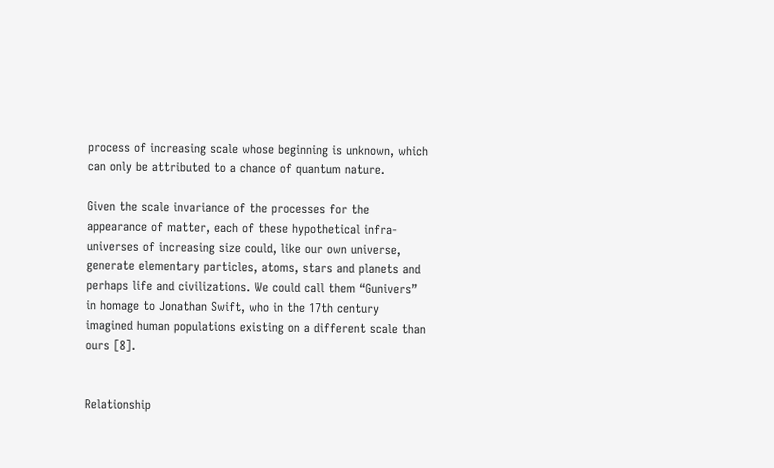process of increasing scale whose beginning is unknown, which can only be attributed to a chance of quantum nature.

Given the scale invariance of the processes for the appearance of matter, each of these hypothetical infra-universes of increasing size could, like our own universe, generate elementary particles, atoms, stars and planets and perhaps life and civilizations. We could call them “Gunivers” in homage to Jonathan Swift, who in the 17th century imagined human populations existing on a different scale than ours [8].


Relationship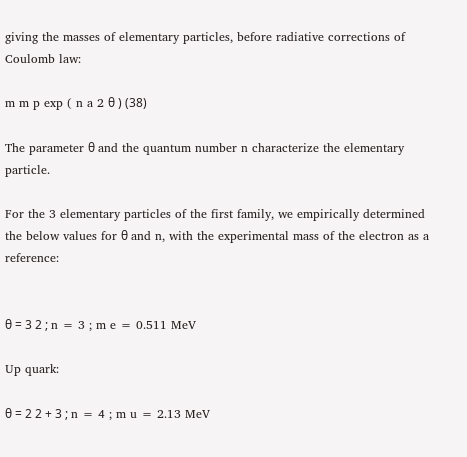giving the masses of elementary particles, before radiative corrections of Coulomb law:

m m p exp ( n a 2 θ ) (38)

The parameter θ and the quantum number n characterize the elementary particle.

For the 3 elementary particles of the first family, we empirically determined the below values for θ and n, with the experimental mass of the electron as a reference:


θ = 3 2 ; n = 3 ; m e = 0.511 MeV

Up quark:

θ = 2 2 + 3 ; n = 4 ; m u = 2.13 MeV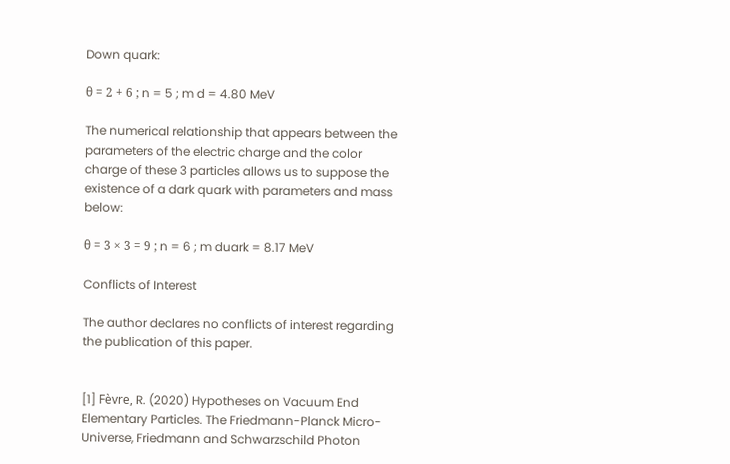Down quark:

θ = 2 + 6 ; n = 5 ; m d = 4.80 MeV

The numerical relationship that appears between the parameters of the electric charge and the color charge of these 3 particles allows us to suppose the existence of a dark quark with parameters and mass below:

θ = 3 × 3 = 9 ; n = 6 ; m duark = 8.17 MeV

Conflicts of Interest

The author declares no conflicts of interest regarding the publication of this paper.


[1] Fèvre, R. (2020) Hypotheses on Vacuum End Elementary Particles. The Friedmann-Planck Micro-Universe, Friedmann and Schwarzschild Photon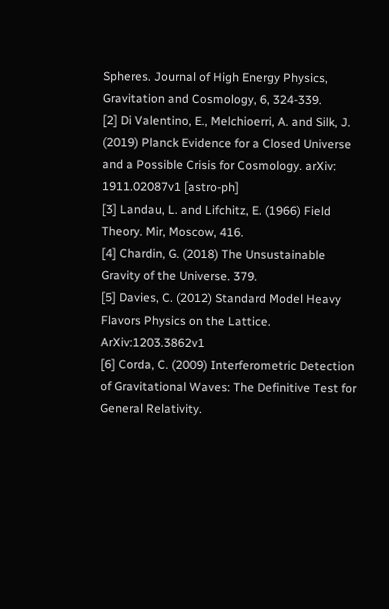Spheres. Journal of High Energy Physics, Gravitation and Cosmology, 6, 324-339.
[2] Di Valentino, E., Melchioerri, A. and Silk, J. (2019) Planck Evidence for a Closed Universe and a Possible Crisis for Cosmology. arXiv: 1911.02087v1 [astro-ph]
[3] Landau, L. and Lifchitz, E. (1966) Field Theory. Mir, Moscow, 416.
[4] Chardin, G. (2018) The Unsustainable Gravity of the Universe. 379.
[5] Davies, C. (2012) Standard Model Heavy Flavors Physics on the Lattice. ArXiv:1203.3862v1
[6] Corda, C. (2009) Interferometric Detection of Gravitational Waves: The Definitive Test for General Relativity.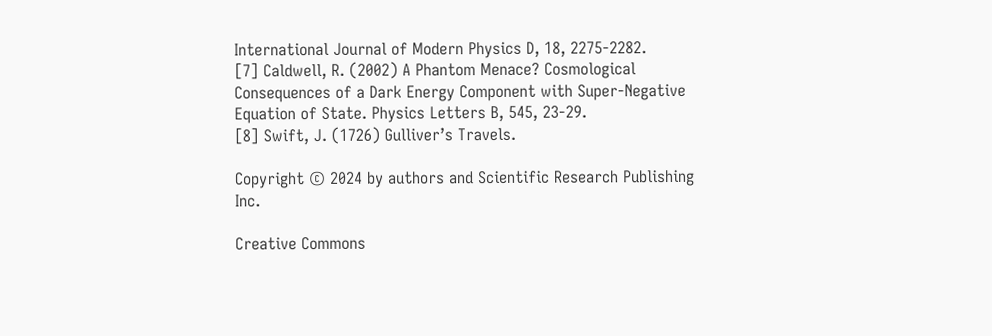International Journal of Modern Physics D, 18, 2275-2282.
[7] Caldwell, R. (2002) A Phantom Menace? Cosmological Consequences of a Dark Energy Component with Super-Negative Equation of State. Physics Letters B, 545, 23-29.
[8] Swift, J. (1726) Gulliver’s Travels.

Copyright © 2024 by authors and Scientific Research Publishing Inc.

Creative Commons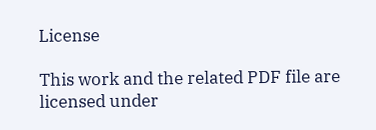License

This work and the related PDF file are licensed under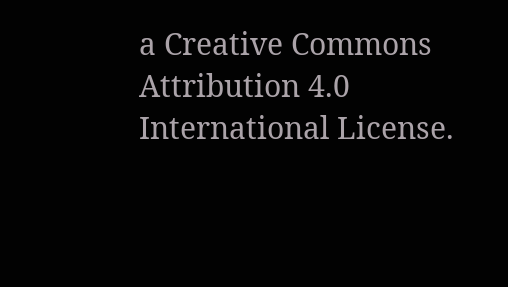a Creative Commons Attribution 4.0 International License.